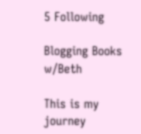5 Following

Blogging Books w/Beth

This is my journey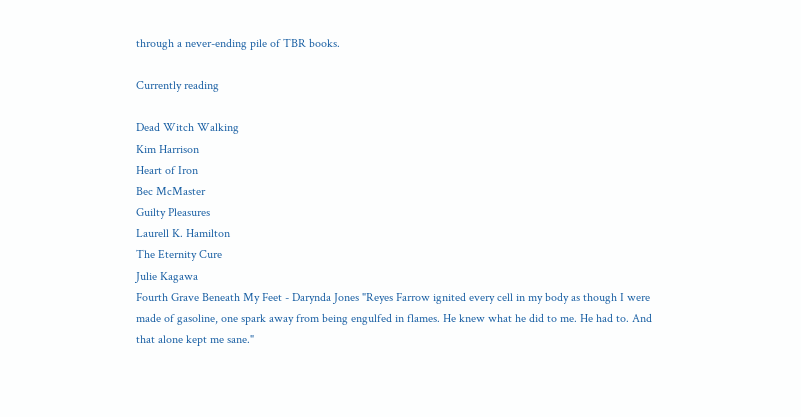through a never-ending pile of TBR books.

Currently reading

Dead Witch Walking
Kim Harrison
Heart of Iron
Bec McMaster
Guilty Pleasures
Laurell K. Hamilton
The Eternity Cure
Julie Kagawa
Fourth Grave Beneath My Feet - Darynda Jones "Reyes Farrow ignited every cell in my body as though I were made of gasoline, one spark away from being engulfed in flames. He knew what he did to me. He had to. And that alone kept me sane."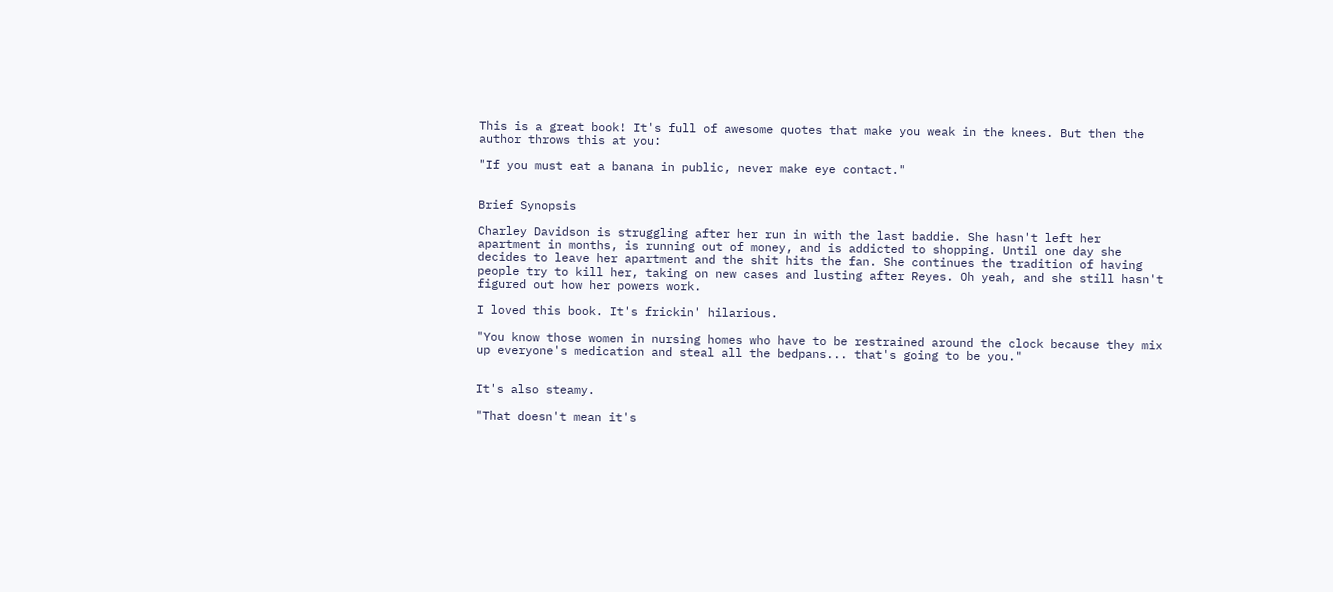This is a great book! It's full of awesome quotes that make you weak in the knees. But then the author throws this at you:

"If you must eat a banana in public, never make eye contact."


Brief Synopsis

Charley Davidson is struggling after her run in with the last baddie. She hasn't left her apartment in months, is running out of money, and is addicted to shopping. Until one day she decides to leave her apartment and the shit hits the fan. She continues the tradition of having people try to kill her, taking on new cases and lusting after Reyes. Oh yeah, and she still hasn't figured out how her powers work.

I loved this book. It's frickin' hilarious.

"You know those women in nursing homes who have to be restrained around the clock because they mix up everyone's medication and steal all the bedpans... that's going to be you."


It's also steamy.

"That doesn't mean it's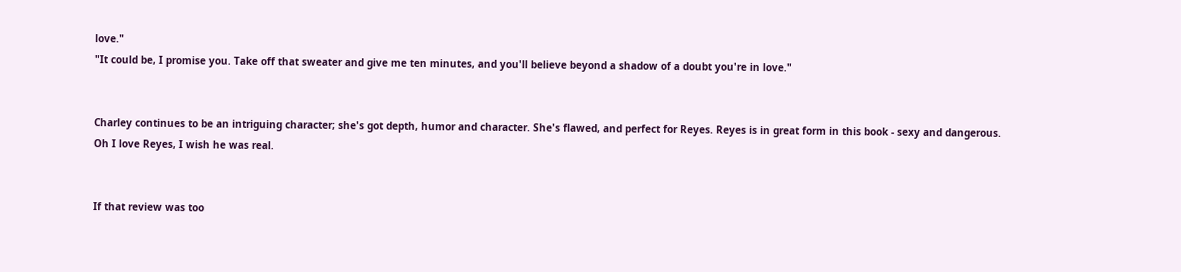love."
"It could be, I promise you. Take off that sweater and give me ten minutes, and you'll believe beyond a shadow of a doubt you're in love."


Charley continues to be an intriguing character; she's got depth, humor and character. She's flawed, and perfect for Reyes. Reyes is in great form in this book - sexy and dangerous. Oh I love Reyes, I wish he was real.


If that review was too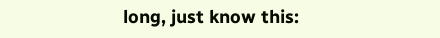long, just know this: